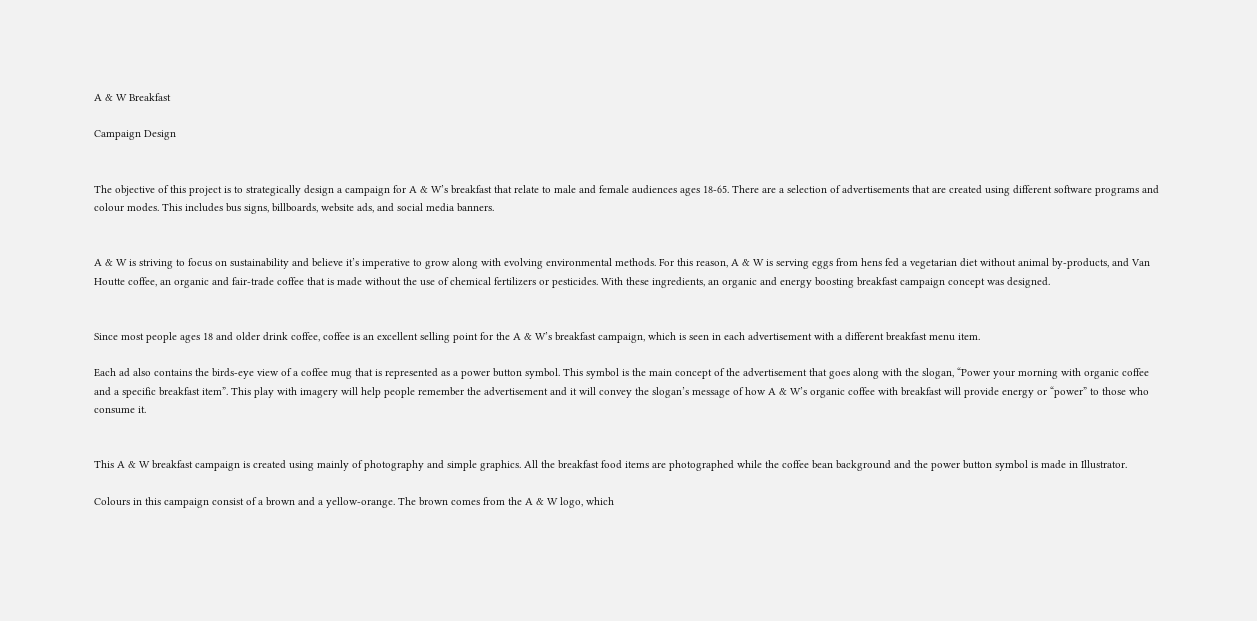A & W Breakfast

Campaign Design


The objective of this project is to strategically design a campaign for A & W’s breakfast that relate to male and female audiences ages 18-65. There are a selection of advertisements that are created using different software programs and colour modes. This includes bus signs, billboards, website ads, and social media banners.


A & W is striving to focus on sustainability and believe it’s imperative to grow along with evolving environmental methods. For this reason, A & W is serving eggs from hens fed a vegetarian diet without animal by-products, and Van Houtte coffee, an organic and fair-trade coffee that is made without the use of chemical fertilizers or pesticides. With these ingredients, an organic and energy boosting breakfast campaign concept was designed.


Since most people ages 18 and older drink coffee, coffee is an excellent selling point for the A & W’s breakfast campaign, which is seen in each advertisement with a different breakfast menu item.

Each ad also contains the birds-eye view of a coffee mug that is represented as a power button symbol. This symbol is the main concept of the advertisement that goes along with the slogan, “Power your morning with organic coffee and a specific breakfast item”. This play with imagery will help people remember the advertisement and it will convey the slogan’s message of how A & W’s organic coffee with breakfast will provide energy or “power” to those who consume it.


This A & W breakfast campaign is created using mainly of photography and simple graphics. All the breakfast food items are photographed while the coffee bean background and the power button symbol is made in Illustrator.

Colours in this campaign consist of a brown and a yellow-orange. The brown comes from the A & W logo, which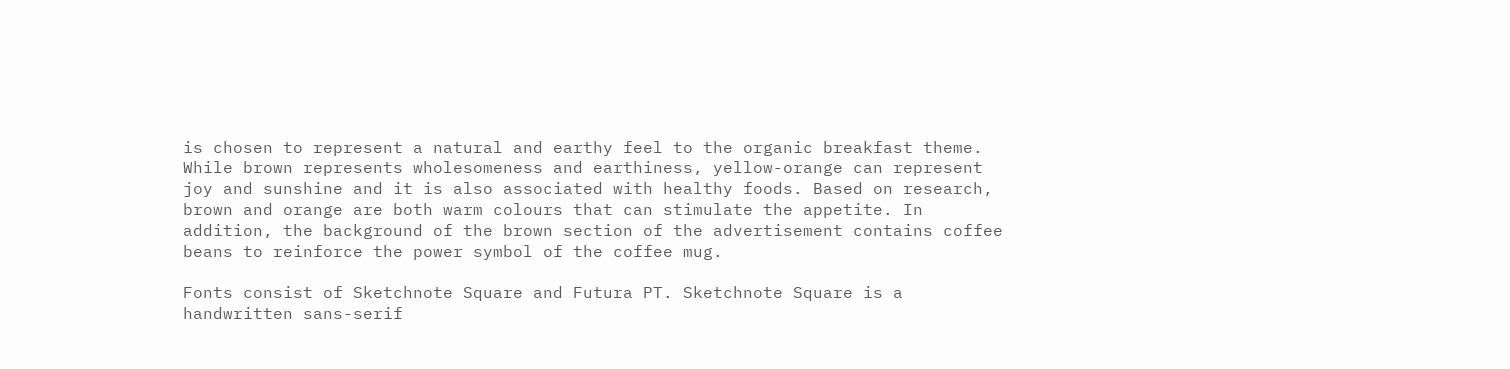is chosen to represent a natural and earthy feel to the organic breakfast theme. While brown represents wholesomeness and earthiness, yellow-orange can represent joy and sunshine and it is also associated with healthy foods. Based on research, brown and orange are both warm colours that can stimulate the appetite. In addition, the background of the brown section of the advertisement contains coffee beans to reinforce the power symbol of the coffee mug.

Fonts consist of Sketchnote Square and Futura PT. Sketchnote Square is a handwritten sans-serif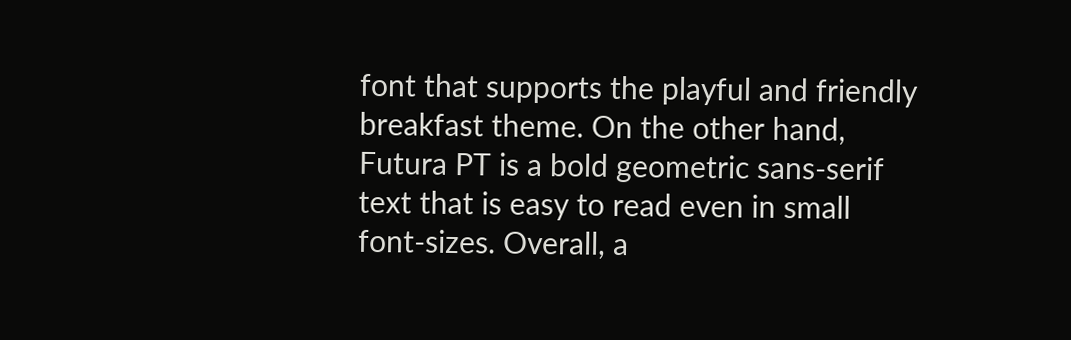font that supports the playful and friendly breakfast theme. On the other hand, Futura PT is a bold geometric sans-serif text that is easy to read even in small font-sizes. Overall, a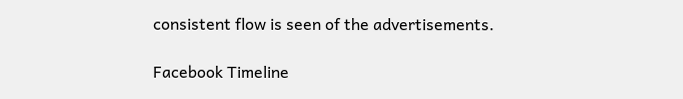consistent flow is seen of the advertisements.

Facebook Timeline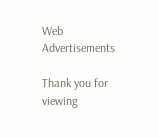Web Advertisements

Thank you for viewing